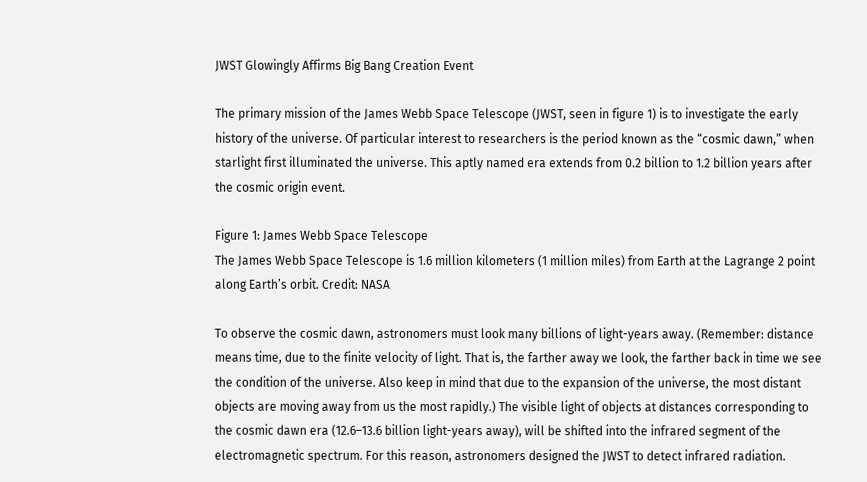JWST Glowingly Affirms Big Bang Creation Event

The primary mission of the James Webb Space Telescope (JWST, seen in figure 1) is to investigate the early history of the universe. Of particular interest to researchers is the period known as the “cosmic dawn,” when starlight first illuminated the universe. This aptly named era extends from 0.2 billion to 1.2 billion years after the cosmic origin event.

Figure 1: James Webb Space Telescope
The James Webb Space Telescope is 1.6 million kilometers (1 million miles) from Earth at the Lagrange 2 point along Earth’s orbit. Credit: NASA

To observe the cosmic dawn, astronomers must look many billions of light-years away. (Remember: distance means time, due to the finite velocity of light. That is, the farther away we look, the farther back in time we see the condition of the universe. Also keep in mind that due to the expansion of the universe, the most distant objects are moving away from us the most rapidly.) The visible light of objects at distances corresponding to the cosmic dawn era (12.6–13.6 billion light-years away), will be shifted into the infrared segment of the electromagnetic spectrum. For this reason, astronomers designed the JWST to detect infrared radiation.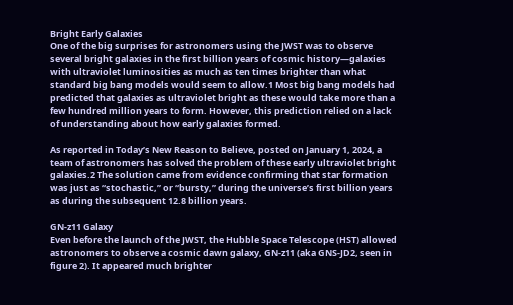Bright Early Galaxies
One of the big surprises for astronomers using the JWST was to observe several bright galaxies in the first billion years of cosmic history—galaxies with ultraviolet luminosities as much as ten times brighter than what standard big bang models would seem to allow.1 Most big bang models had predicted that galaxies as ultraviolet bright as these would take more than a few hundred million years to form. However, this prediction relied on a lack of understanding about how early galaxies formed.

As reported in Today’s New Reason to Believe, posted on January 1, 2024, a team of astronomers has solved the problem of these early ultraviolet bright galaxies.2 The solution came from evidence confirming that star formation was just as “stochastic,” or “bursty,” during the universe’s first billion years as during the subsequent 12.8 billion years.

GN-z11 Galaxy
Even before the launch of the JWST, the Hubble Space Telescope (HST) allowed astronomers to observe a cosmic dawn galaxy, GN-z11 (aka GNS-JD2, seen in figure 2). It appeared much brighter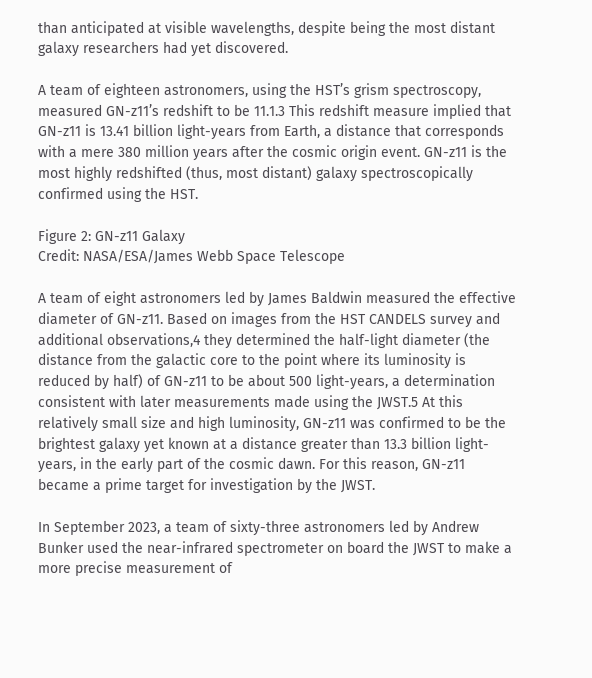than anticipated at visible wavelengths, despite being the most distant galaxy researchers had yet discovered.

A team of eighteen astronomers, using the HST’s grism spectroscopy, measured GN-z11’s redshift to be 11.1.3 This redshift measure implied that GN-z11 is 13.41 billion light-years from Earth, a distance that corresponds with a mere 380 million years after the cosmic origin event. GN-z11 is the most highly redshifted (thus, most distant) galaxy spectroscopically confirmed using the HST.

Figure 2: GN-z11 Galaxy
Credit: NASA/ESA/James Webb Space Telescope

A team of eight astronomers led by James Baldwin measured the effective diameter of GN-z11. Based on images from the HST CANDELS survey and additional observations,4 they determined the half-light diameter (the distance from the galactic core to the point where its luminosity is reduced by half) of GN-z11 to be about 500 light-years, a determination consistent with later measurements made using the JWST.5 At this relatively small size and high luminosity, GN-z11 was confirmed to be the brightest galaxy yet known at a distance greater than 13.3 billion light-years, in the early part of the cosmic dawn. For this reason, GN-z11 became a prime target for investigation by the JWST.

In September 2023, a team of sixty-three astronomers led by Andrew Bunker used the near-infrared spectrometer on board the JWST to make a more precise measurement of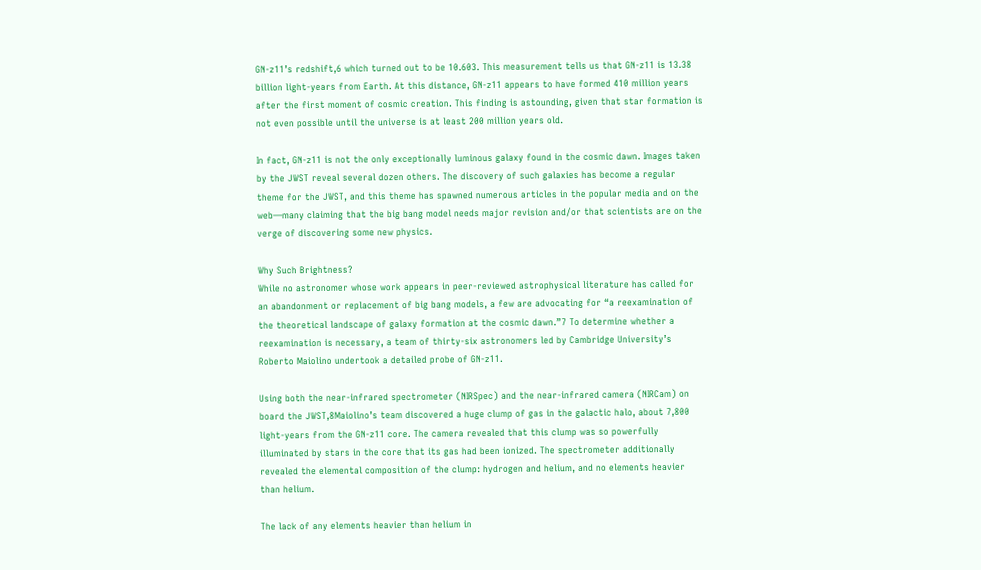GN-z11’s redshift,6 which turned out to be 10.603. This measurement tells us that GN-z11 is 13.38 billion light-years from Earth. At this distance, GN-z11 appears to have formed 410 million years after the first moment of cosmic creation. This finding is astounding, given that star formation is not even possible until the universe is at least 200 million years old.

In fact, GN-z11 is not the only exceptionally luminous galaxy found in the cosmic dawn. Images taken by the JWST reveal several dozen others. The discovery of such galaxies has become a regular theme for the JWST, and this theme has spawned numerous articles in the popular media and on the web—many claiming that the big bang model needs major revision and/or that scientists are on the verge of discovering some new physics.

Why Such Brightness?
While no astronomer whose work appears in peer-reviewed astrophysical literature has called for an abandonment or replacement of big bang models, a few are advocating for “a reexamination of the theoretical landscape of galaxy formation at the cosmic dawn.”7 To determine whether a reexamination is necessary, a team of thirty-six astronomers led by Cambridge University’s Roberto Maiolino undertook a detailed probe of GN-z11.

Using both the near-infrared spectrometer (NIRSpec) and the near-infrared camera (NIRCam) on board the JWST,8Maiolino’s team discovered a huge clump of gas in the galactic halo, about 7,800 light-years from the GN-z11 core. The camera revealed that this clump was so powerfully illuminated by stars in the core that its gas had been ionized. The spectrometer additionally revealed the elemental composition of the clump: hydrogen and helium, and no elements heavier than helium.

The lack of any elements heavier than helium in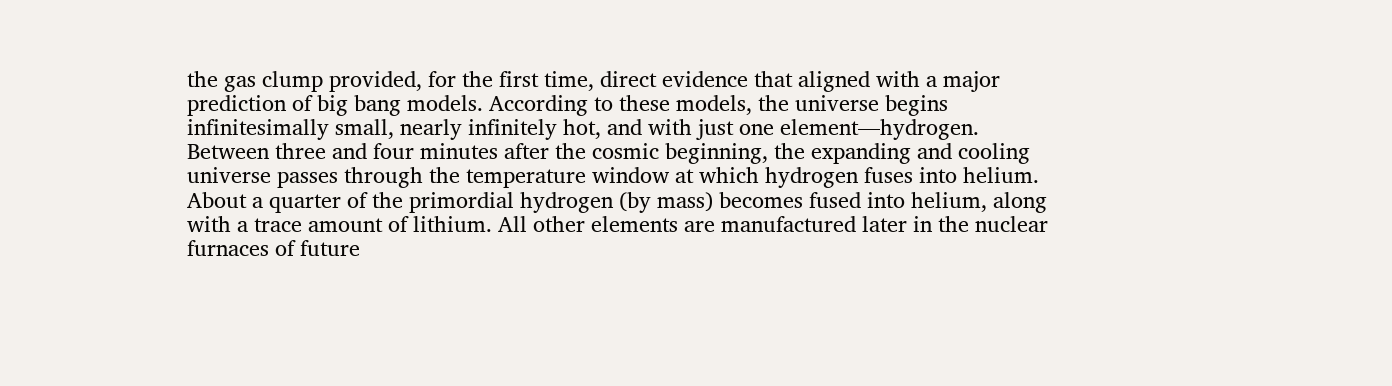the gas clump provided, for the first time, direct evidence that aligned with a major prediction of big bang models. According to these models, the universe begins infinitesimally small, nearly infinitely hot, and with just one element—hydrogen. Between three and four minutes after the cosmic beginning, the expanding and cooling universe passes through the temperature window at which hydrogen fuses into helium. About a quarter of the primordial hydrogen (by mass) becomes fused into helium, along with a trace amount of lithium. All other elements are manufactured later in the nuclear furnaces of future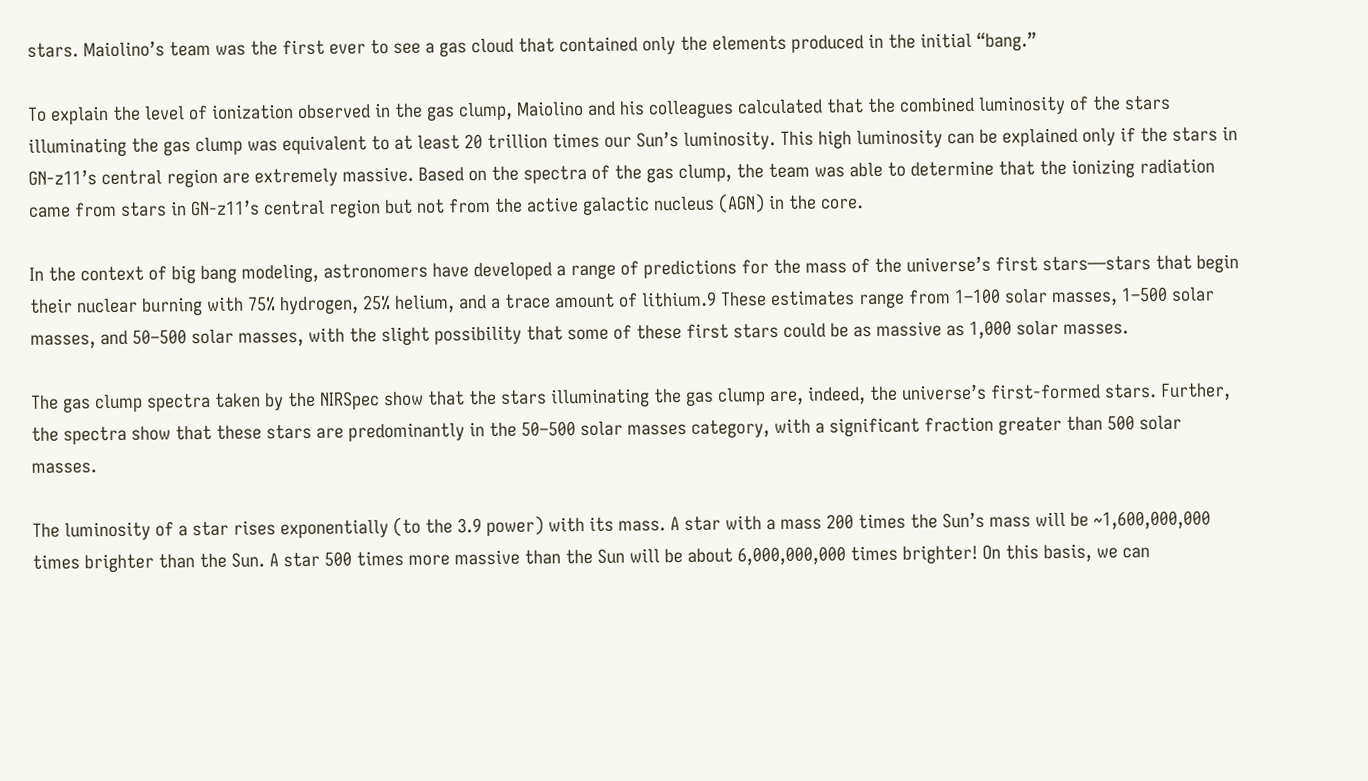stars. Maiolino’s team was the first ever to see a gas cloud that contained only the elements produced in the initial “bang.”

To explain the level of ionization observed in the gas clump, Maiolino and his colleagues calculated that the combined luminosity of the stars illuminating the gas clump was equivalent to at least 20 trillion times our Sun’s luminosity. This high luminosity can be explained only if the stars in GN-z11’s central region are extremely massive. Based on the spectra of the gas clump, the team was able to determine that the ionizing radiation came from stars in GN-z11’s central region but not from the active galactic nucleus (AGN) in the core.

In the context of big bang modeling, astronomers have developed a range of predictions for the mass of the universe’s first stars—stars that begin their nuclear burning with 75% hydrogen, 25% helium, and a trace amount of lithium.9 These estimates range from 1–100 solar masses, 1–500 solar masses, and 50–500 solar masses, with the slight possibility that some of these first stars could be as massive as 1,000 solar masses.

The gas clump spectra taken by the NIRSpec show that the stars illuminating the gas clump are, indeed, the universe’s first-formed stars. Further, the spectra show that these stars are predominantly in the 50–500 solar masses category, with a significant fraction greater than 500 solar masses.

The luminosity of a star rises exponentially (to the 3.9 power) with its mass. A star with a mass 200 times the Sun’s mass will be ~1,600,000,000 times brighter than the Sun. A star 500 times more massive than the Sun will be about 6,000,000,000 times brighter! On this basis, we can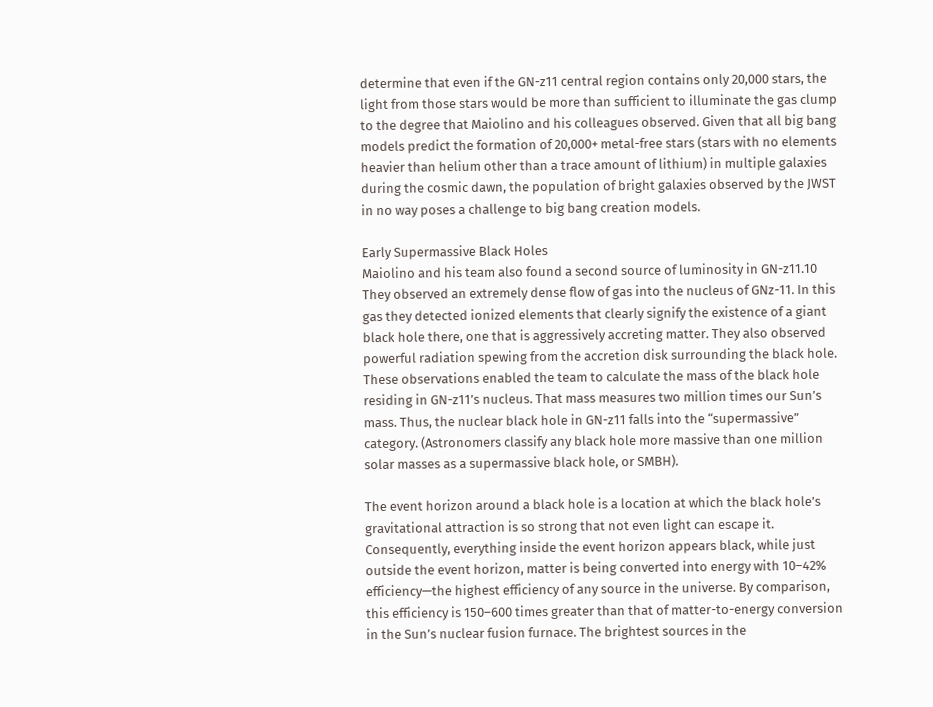determine that even if the GN-z11 central region contains only 20,000 stars, the light from those stars would be more than sufficient to illuminate the gas clump to the degree that Maiolino and his colleagues observed. Given that all big bang models predict the formation of 20,000+ metal-free stars (stars with no elements heavier than helium other than a trace amount of lithium) in multiple galaxies during the cosmic dawn, the population of bright galaxies observed by the JWST in no way poses a challenge to big bang creation models.

Early Supermassive Black Holes
Maiolino and his team also found a second source of luminosity in GN-z11.10 They observed an extremely dense flow of gas into the nucleus of GNz-11. In this gas they detected ionized elements that clearly signify the existence of a giant black hole there, one that is aggressively accreting matter. They also observed powerful radiation spewing from the accretion disk surrounding the black hole. These observations enabled the team to calculate the mass of the black hole residing in GN-z11’s nucleus. That mass measures two million times our Sun’s mass. Thus, the nuclear black hole in GN-z11 falls into the “supermassive” category. (Astronomers classify any black hole more massive than one million solar masses as a supermassive black hole, or SMBH).

The event horizon around a black hole is a location at which the black hole’s gravitational attraction is so strong that not even light can escape it. Consequently, everything inside the event horizon appears black, while just outside the event horizon, matter is being converted into energy with 10–42% efficiency—the highest efficiency of any source in the universe. By comparison, this efficiency is 150–600 times greater than that of matter-to-energy conversion in the Sun’s nuclear fusion furnace. The brightest sources in the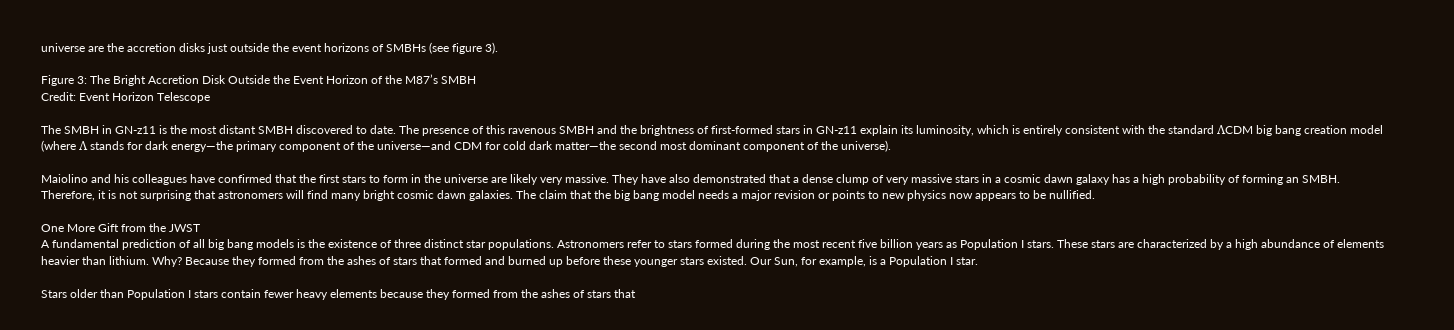universe are the accretion disks just outside the event horizons of SMBHs (see figure 3).

Figure 3: The Bright Accretion Disk Outside the Event Horizon of the M87’s SMBH
Credit: Event Horizon Telescope

The SMBH in GN-z11 is the most distant SMBH discovered to date. The presence of this ravenous SMBH and the brightness of first-formed stars in GN-z11 explain its luminosity, which is entirely consistent with the standard ΛCDM big bang creation model (where Λ stands for dark energy—the primary component of the universe—and CDM for cold dark matter—the second most dominant component of the universe).

Maiolino and his colleagues have confirmed that the first stars to form in the universe are likely very massive. They have also demonstrated that a dense clump of very massive stars in a cosmic dawn galaxy has a high probability of forming an SMBH. Therefore, it is not surprising that astronomers will find many bright cosmic dawn galaxies. The claim that the big bang model needs a major revision or points to new physics now appears to be nullified.

One More Gift from the JWST
A fundamental prediction of all big bang models is the existence of three distinct star populations. Astronomers refer to stars formed during the most recent five billion years as Population I stars. These stars are characterized by a high abundance of elements heavier than lithium. Why? Because they formed from the ashes of stars that formed and burned up before these younger stars existed. Our Sun, for example, is a Population I star.

Stars older than Population I stars contain fewer heavy elements because they formed from the ashes of stars that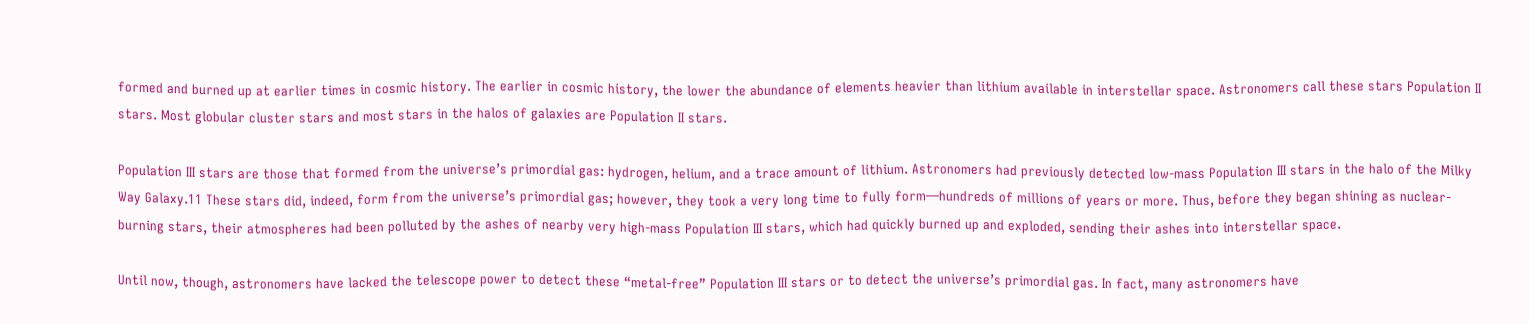formed and burned up at earlier times in cosmic history. The earlier in cosmic history, the lower the abundance of elements heavier than lithium available in interstellar space. Astronomers call these stars Population II stars. Most globular cluster stars and most stars in the halos of galaxies are Population II stars.

Population III stars are those that formed from the universe’s primordial gas: hydrogen, helium, and a trace amount of lithium. Astronomers had previously detected low-mass Population III stars in the halo of the Milky Way Galaxy.11 These stars did, indeed, form from the universe’s primordial gas; however, they took a very long time to fully form—hundreds of millions of years or more. Thus, before they began shining as nuclear-burning stars, their atmospheres had been polluted by the ashes of nearby very high-mass Population III stars, which had quickly burned up and exploded, sending their ashes into interstellar space.

Until now, though, astronomers have lacked the telescope power to detect these “metal-free” Population III stars or to detect the universe’s primordial gas. In fact, many astronomers have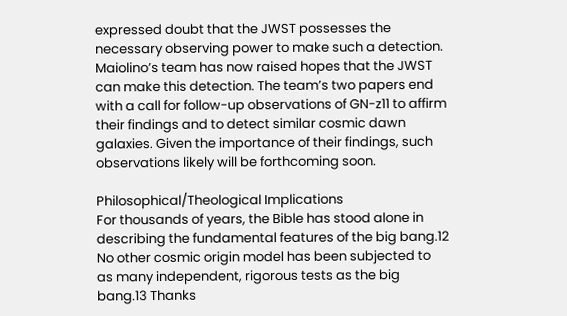expressed doubt that the JWST possesses the necessary observing power to make such a detection. Maiolino’s team has now raised hopes that the JWST can make this detection. The team’s two papers end with a call for follow-up observations of GN-z11 to affirm their findings and to detect similar cosmic dawn galaxies. Given the importance of their findings, such observations likely will be forthcoming soon.

Philosophical/Theological Implications
For thousands of years, the Bible has stood alone in describing the fundamental features of the big bang.12 No other cosmic origin model has been subjected to as many independent, rigorous tests as the big bang.13 Thanks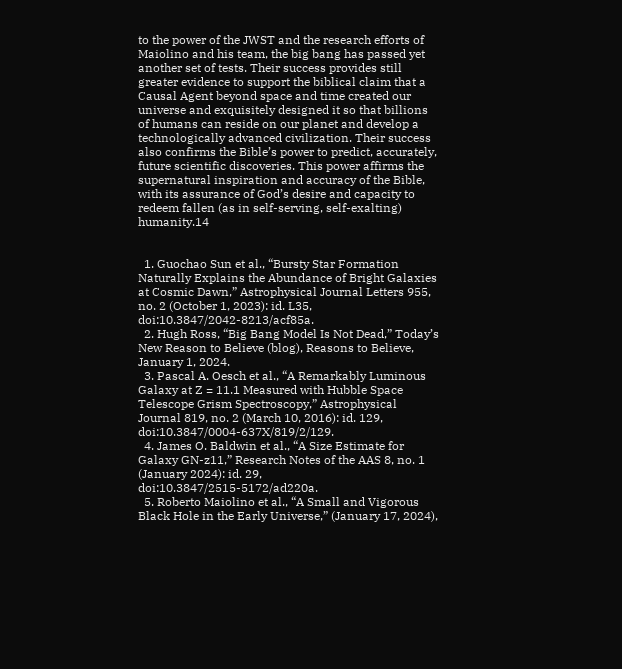to the power of the JWST and the research efforts of Maiolino and his team, the big bang has passed yet another set of tests. Their success provides still greater evidence to support the biblical claim that a Causal Agent beyond space and time created our universe and exquisitely designed it so that billions of humans can reside on our planet and develop a technologically advanced civilization. Their success also confirms the Bible’s power to predict, accurately, future scientific discoveries. This power affirms the supernatural inspiration and accuracy of the Bible, with its assurance of God’s desire and capacity to redeem fallen (as in self-serving, self-exalting) humanity.14


  1. Guochao Sun et al., “Bursty Star Formation Naturally Explains the Abundance of Bright Galaxies at Cosmic Dawn,” Astrophysical Journal Letters 955, no. 2 (October 1, 2023): id. L35, doi:10.3847/2042-8213/acf85a.
  2. Hugh Ross, “Big Bang Model Is Not Dead,” Today’s New Reason to Believe (blog), Reasons to Believe, January 1, 2024.
  3. Pascal A. Oesch et al., “A Remarkably Luminous Galaxy at Z = 11.1 Measured with Hubble Space Telescope Grism Spectroscopy,” Astrophysical Journal 819, no. 2 (March 10, 2016): id. 129, doi:10.3847/0004-637X/819/2/129.
  4. James O. Baldwin et al., “A Size Estimate for Galaxy GN-z11,” Research Notes of the AAS 8, no. 1 (January 2024): id. 29, doi:10.3847/2515-5172/ad220a.
  5. Roberto Maiolino et al., “A Small and Vigorous Black Hole in the Early Universe,” (January 17, 2024),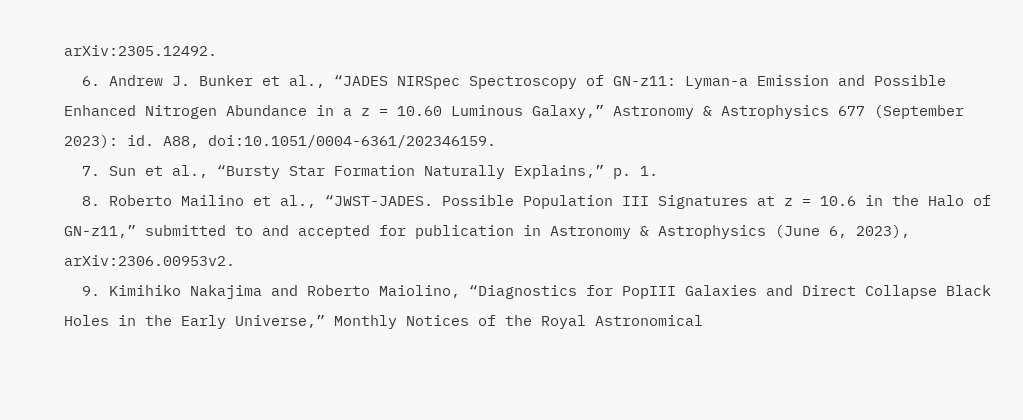arXiv:2305.12492.
  6. Andrew J. Bunker et al., “JADES NIRSpec Spectroscopy of GN-z11: Lyman-a Emission and Possible Enhanced Nitrogen Abundance in a z = 10.60 Luminous Galaxy,” Astronomy & Astrophysics 677 (September 2023): id. A88, doi:10.1051/0004-6361/202346159.
  7. Sun et al., “Bursty Star Formation Naturally Explains,” p. 1.
  8. Roberto Mailino et al., “JWST-JADES. Possible Population III Signatures at z = 10.6 in the Halo of GN-z11,” submitted to and accepted for publication in Astronomy & Astrophysics (June 6, 2023), arXiv:2306.00953v2.
  9. Kimihiko Nakajima and Roberto Maiolino, “Diagnostics for PopIII Galaxies and Direct Collapse Black Holes in the Early Universe,” Monthly Notices of the Royal Astronomical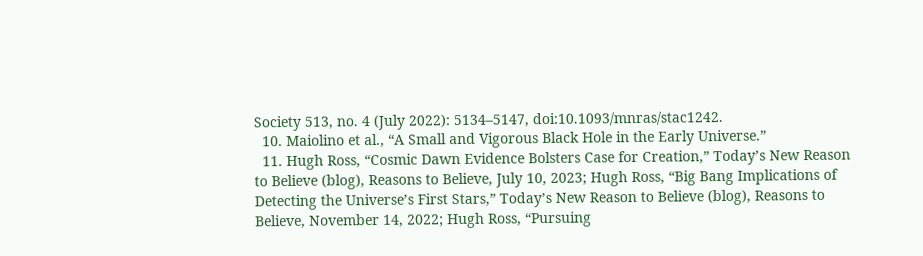Society 513, no. 4 (July 2022): 5134–5147, doi:10.1093/mnras/stac1242.
  10. Maiolino et al., “A Small and Vigorous Black Hole in the Early Universe.”
  11. Hugh Ross, “Cosmic Dawn Evidence Bolsters Case for Creation,” Today’s New Reason to Believe (blog), Reasons to Believe, July 10, 2023; Hugh Ross, “Big Bang Implications of Detecting the Universe’s First Stars,” Today’s New Reason to Believe (blog), Reasons to Believe, November 14, 2022; Hugh Ross, “Pursuing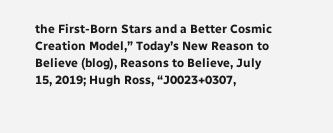the First-Born Stars and a Better Cosmic Creation Model,” Today’s New Reason to Believe (blog), Reasons to Believe, July 15, 2019; Hugh Ross, “J0023+0307,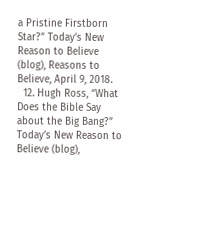a Pristine Firstborn Star?” Today’s New Reason to Believe (blog), Reasons to Believe, April 9, 2018.
  12. Hugh Ross, “What Does the Bible Say about the Big Bang?” Today’s New Reason to Believe (blog),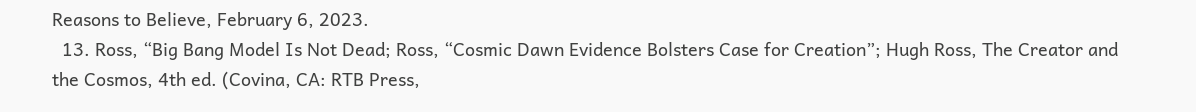Reasons to Believe, February 6, 2023.
  13. Ross, “Big Bang Model Is Not Dead; Ross, “Cosmic Dawn Evidence Bolsters Case for Creation”; Hugh Ross, The Creator and the Cosmos, 4th ed. (Covina, CA: RTB Press,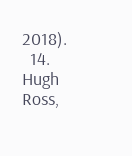2018).
  14. Hugh Ross,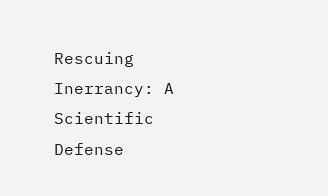Rescuing Inerrancy: A Scientific Defense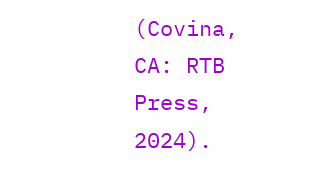(Covina, CA: RTB Press, 2024).